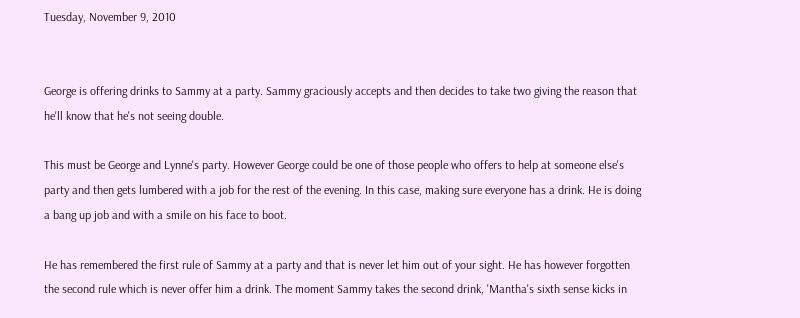Tuesday, November 9, 2010


George is offering drinks to Sammy at a party. Sammy graciously accepts and then decides to take two giving the reason that he'll know that he's not seeing double.

This must be George and Lynne's party. However George could be one of those people who offers to help at someone else's party and then gets lumbered with a job for the rest of the evening. In this case, making sure everyone has a drink. He is doing a bang up job and with a smile on his face to boot.

He has remembered the first rule of Sammy at a party and that is never let him out of your sight. He has however forgotten the second rule which is never offer him a drink. The moment Sammy takes the second drink, 'Mantha's sixth sense kicks in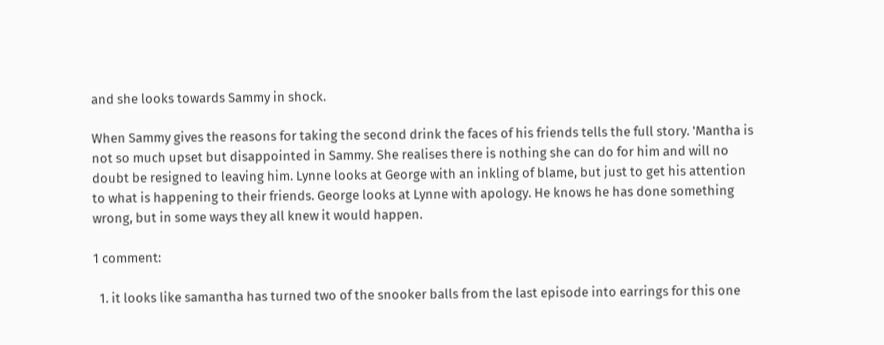and she looks towards Sammy in shock.

When Sammy gives the reasons for taking the second drink the faces of his friends tells the full story. 'Mantha is not so much upset but disappointed in Sammy. She realises there is nothing she can do for him and will no doubt be resigned to leaving him. Lynne looks at George with an inkling of blame, but just to get his attention to what is happening to their friends. George looks at Lynne with apology. He knows he has done something wrong, but in some ways they all knew it would happen.

1 comment:

  1. it looks like samantha has turned two of the snooker balls from the last episode into earrings for this one